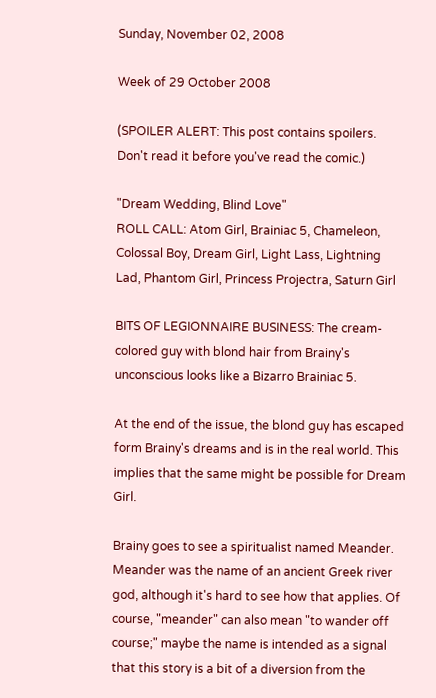Sunday, November 02, 2008

Week of 29 October 2008

(SPOILER ALERT: This post contains spoilers. Don't read it before you've read the comic.)

"Dream Wedding, Blind Love"
ROLL CALL: Atom Girl, Brainiac 5, Chameleon, Colossal Boy, Dream Girl, Light Lass, Lightning Lad, Phantom Girl, Princess Projectra, Saturn Girl

BITS OF LEGIONNAIRE BUSINESS: The cream-colored guy with blond hair from Brainy's unconscious looks like a Bizarro Brainiac 5.

At the end of the issue, the blond guy has escaped form Brainy's dreams and is in the real world. This implies that the same might be possible for Dream Girl.

Brainy goes to see a spiritualist named Meander. Meander was the name of an ancient Greek river god, although it's hard to see how that applies. Of course, "meander" can also mean "to wander off course;" maybe the name is intended as a signal that this story is a bit of a diversion from the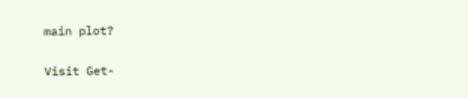main plot?

Visit Get-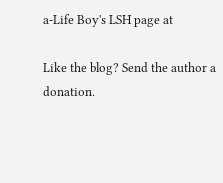a-Life Boy's LSH page at

Like the blog? Send the author a donation.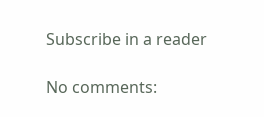Subscribe in a reader

No comments: